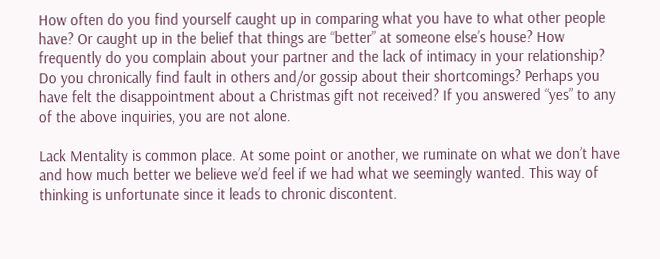How often do you find yourself caught up in comparing what you have to what other people have? Or caught up in the belief that things are “better” at someone else’s house? How frequently do you complain about your partner and the lack of intimacy in your relationship? Do you chronically find fault in others and/or gossip about their shortcomings? Perhaps you have felt the disappointment about a Christmas gift not received? If you answered “yes” to any of the above inquiries, you are not alone.

Lack Mentality is common place. At some point or another, we ruminate on what we don’t have and how much better we believe we’d feel if we had what we seemingly wanted. This way of thinking is unfortunate since it leads to chronic discontent.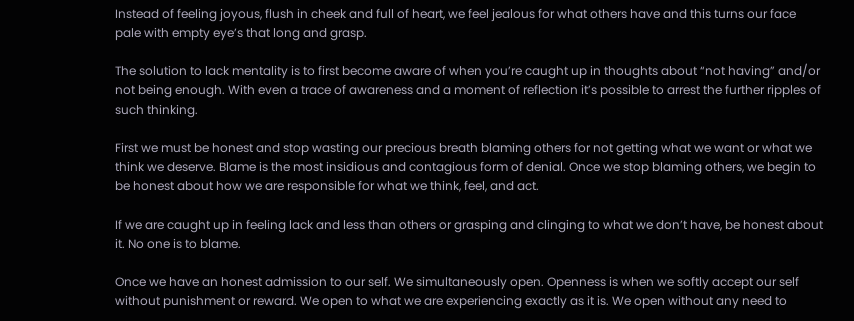Instead of feeling joyous, flush in cheek and full of heart, we feel jealous for what others have and this turns our face pale with empty eye’s that long and grasp.

The solution to lack mentality is to first become aware of when you’re caught up in thoughts about “not having” and/or not being enough. With even a trace of awareness and a moment of reflection it’s possible to arrest the further ripples of such thinking.

First we must be honest and stop wasting our precious breath blaming others for not getting what we want or what we think we deserve. Blame is the most insidious and contagious form of denial. Once we stop blaming others, we begin to be honest about how we are responsible for what we think, feel, and act.

If we are caught up in feeling lack and less than others or grasping and clinging to what we don’t have, be honest about it. No one is to blame.

Once we have an honest admission to our self. We simultaneously open. Openness is when we softly accept our self without punishment or reward. We open to what we are experiencing exactly as it is. We open without any need to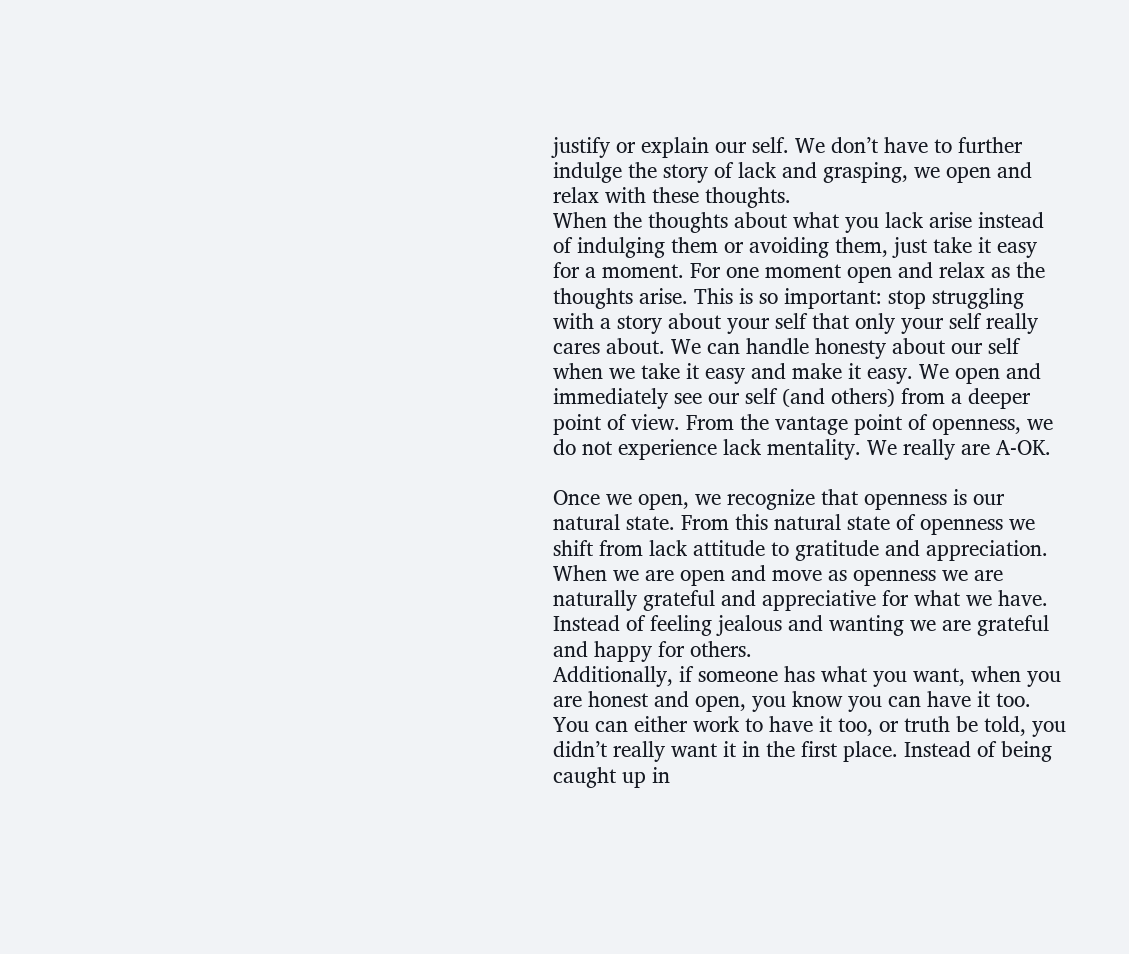justify or explain our self. We don’t have to further indulge the story of lack and grasping, we open and relax with these thoughts.
When the thoughts about what you lack arise instead of indulging them or avoiding them, just take it easy for a moment. For one moment open and relax as the thoughts arise. This is so important: stop struggling with a story about your self that only your self really cares about. We can handle honesty about our self when we take it easy and make it easy. We open and immediately see our self (and others) from a deeper point of view. From the vantage point of openness, we do not experience lack mentality. We really are A-OK.

Once we open, we recognize that openness is our natural state. From this natural state of openness we shift from lack attitude to gratitude and appreciation. When we are open and move as openness we are naturally grateful and appreciative for what we have. Instead of feeling jealous and wanting we are grateful and happy for others.
Additionally, if someone has what you want, when you are honest and open, you know you can have it too. You can either work to have it too, or truth be told, you didn’t really want it in the first place. Instead of being caught up in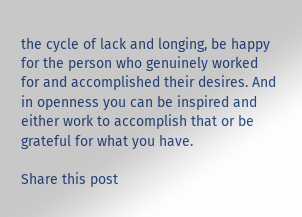the cycle of lack and longing, be happy for the person who genuinely worked for and accomplished their desires. And in openness you can be inspired and either work to accomplish that or be grateful for what you have.

Share this post